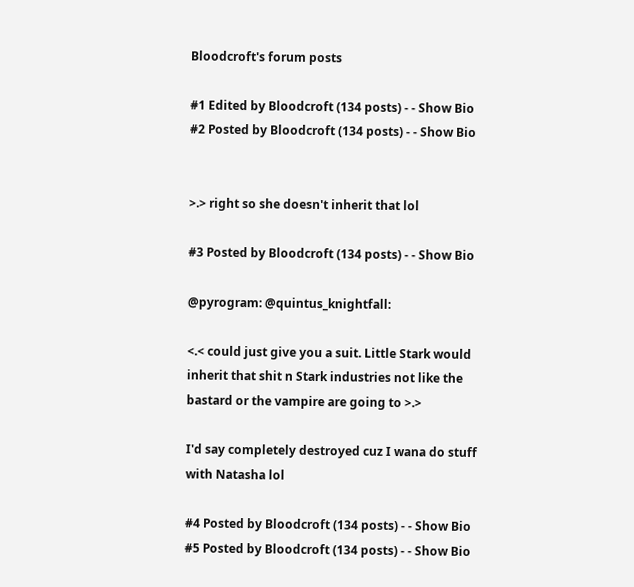Bloodcroft's forum posts

#1 Edited by Bloodcroft (134 posts) - - Show Bio
#2 Posted by Bloodcroft (134 posts) - - Show Bio


>.> right so she doesn't inherit that lol

#3 Posted by Bloodcroft (134 posts) - - Show Bio

@pyrogram: @quintus_knightfall:

<.< could just give you a suit. Little Stark would inherit that shit n Stark industries not like the bastard or the vampire are going to >.>

I'd say completely destroyed cuz I wana do stuff with Natasha lol

#4 Posted by Bloodcroft (134 posts) - - Show Bio
#5 Posted by Bloodcroft (134 posts) - - Show Bio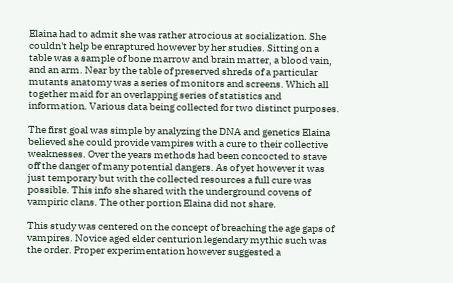Elaina had to admit she was rather atrocious at socialization. She couldn't help be enraptured however by her studies. Sitting on a table was a sample of bone marrow and brain matter, a blood vain, and an arm. Near by the table of preserved shreds of a particular mutants anatomy was a series of monitors and screens. Which all together maid for an overlapping series of statistics and information. Various data being collected for two distinct purposes.

The first goal was simple by analyzing the DNA and genetics Elaina believed she could provide vampires with a cure to their collective weaknesses. Over the years methods had been concocted to stave off the danger of many potential dangers. As of yet however it was just temporary but with the collected resources a full cure was possible. This info she shared with the underground covens of vampiric clans. The other portion Elaina did not share.

This study was centered on the concept of breaching the age gaps of vampires. Novice aged elder centurion legendary mythic such was the order. Proper experimentation however suggested a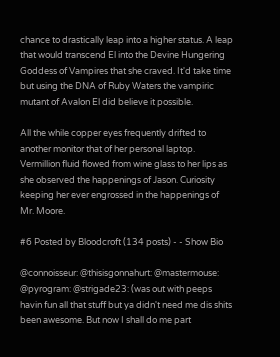chance to drastically leap into a higher status. A leap that would transcend El into the Devine Hungering Goddess of Vampires that she craved. It'd take time but using the DNA of Ruby Waters the vampiric mutant of Avalon El did believe it possible.

All the while copper eyes frequently drifted to another monitor that of her personal laptop. Vermillion fluid flowed from wine glass to her lips as she observed the happenings of Jason. Curiosity keeping her ever engrossed in the happenings of Mr. Moore.

#6 Posted by Bloodcroft (134 posts) - - Show Bio

@connoisseur: @thisisgonnahurt: @mastermouse: @pyrogram: @strigade23: (was out with peeps havin fun all that stuff but ya didn't need me dis shits been awesome. But now I shall do me part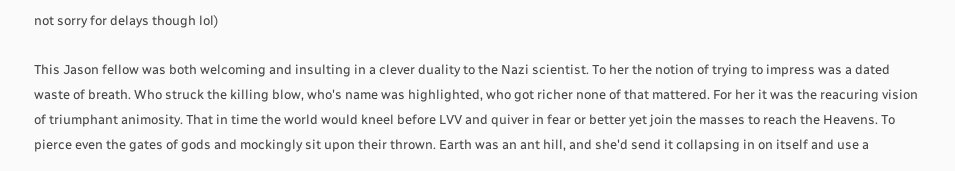not sorry for delays though lol)

This Jason fellow was both welcoming and insulting in a clever duality to the Nazi scientist. To her the notion of trying to impress was a dated waste of breath. Who struck the killing blow, who's name was highlighted, who got richer none of that mattered. For her it was the reacuring vision of triumphant animosity. That in time the world would kneel before LVV and quiver in fear or better yet join the masses to reach the Heavens. To pierce even the gates of gods and mockingly sit upon their thrown. Earth was an ant hill, and she'd send it collapsing in on itself and use a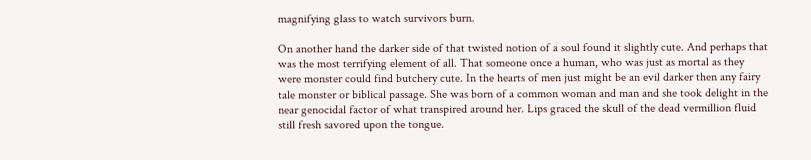magnifying glass to watch survivors burn.

On another hand the darker side of that twisted notion of a soul found it slightly cute. And perhaps that was the most terrifying element of all. That someone once a human, who was just as mortal as they were monster could find butchery cute. In the hearts of men just might be an evil darker then any fairy tale monster or biblical passage. She was born of a common woman and man and she took delight in the near genocidal factor of what transpired around her. Lips graced the skull of the dead vermillion fluid still fresh savored upon the tongue.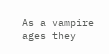As a vampire ages they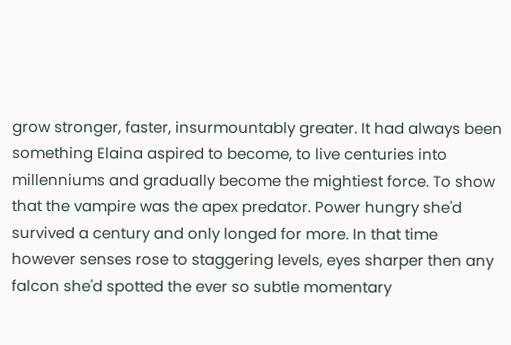grow stronger, faster, insurmountably greater. It had always been something Elaina aspired to become, to live centuries into millenniums and gradually become the mightiest force. To show that the vampire was the apex predator. Power hungry she'd survived a century and only longed for more. In that time however senses rose to staggering levels, eyes sharper then any falcon she'd spotted the ever so subtle momentary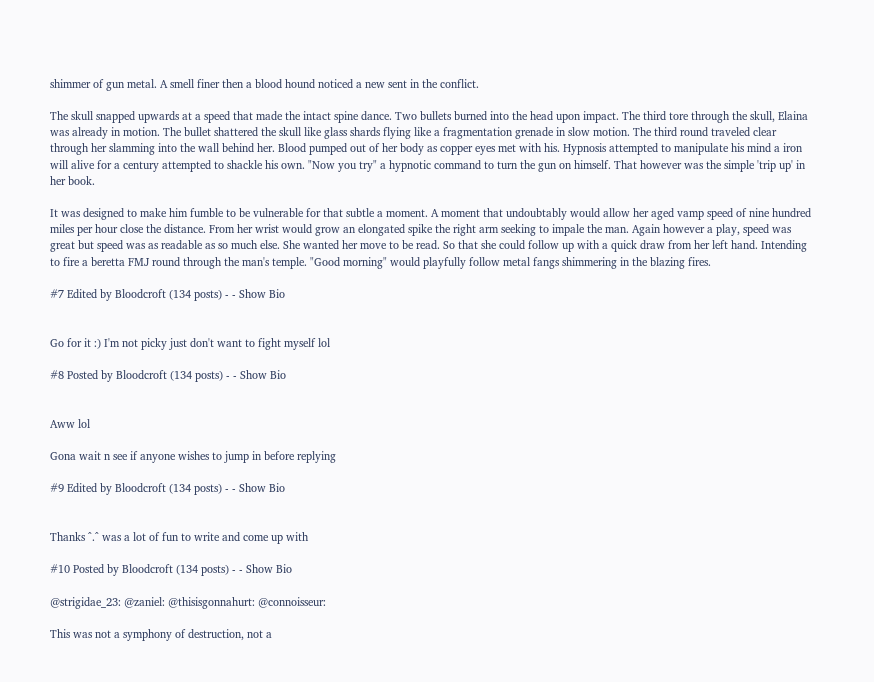shimmer of gun metal. A smell finer then a blood hound noticed a new sent in the conflict.

The skull snapped upwards at a speed that made the intact spine dance. Two bullets burned into the head upon impact. The third tore through the skull, Elaina was already in motion. The bullet shattered the skull like glass shards flying like a fragmentation grenade in slow motion. The third round traveled clear through her slamming into the wall behind her. Blood pumped out of her body as copper eyes met with his. Hypnosis attempted to manipulate his mind a iron will alive for a century attempted to shackle his own. "Now you try" a hypnotic command to turn the gun on himself. That however was the simple 'trip up' in her book.

It was designed to make him fumble to be vulnerable for that subtle a moment. A moment that undoubtably would allow her aged vamp speed of nine hundred miles per hour close the distance. From her wrist would grow an elongated spike the right arm seeking to impale the man. Again however a play, speed was great but speed was as readable as so much else. She wanted her move to be read. So that she could follow up with a quick draw from her left hand. Intending to fire a beretta FMJ round through the man's temple. "Good morning" would playfully follow metal fangs shimmering in the blazing fires.

#7 Edited by Bloodcroft (134 posts) - - Show Bio


Go for it :) I'm not picky just don't want to fight myself lol

#8 Posted by Bloodcroft (134 posts) - - Show Bio


Aww lol

Gona wait n see if anyone wishes to jump in before replying

#9 Edited by Bloodcroft (134 posts) - - Show Bio


Thanks ^.^ was a lot of fun to write and come up with

#10 Posted by Bloodcroft (134 posts) - - Show Bio

@strigidae_23: @zaniel: @thisisgonnahurt: @connoisseur:

This was not a symphony of destruction, not a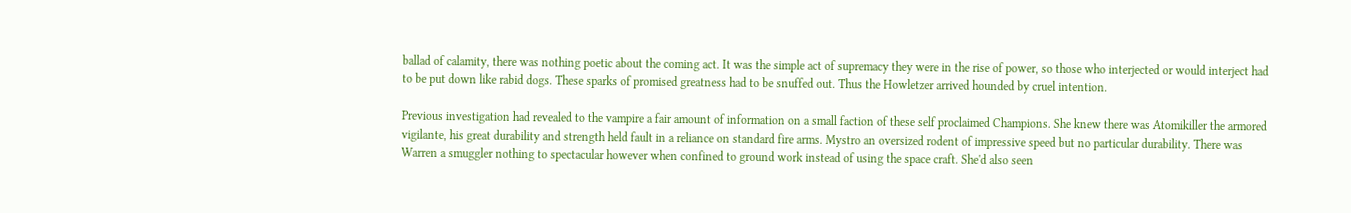ballad of calamity, there was nothing poetic about the coming act. It was the simple act of supremacy they were in the rise of power, so those who interjected or would interject had to be put down like rabid dogs. These sparks of promised greatness had to be snuffed out. Thus the Howletzer arrived hounded by cruel intention.

Previous investigation had revealed to the vampire a fair amount of information on a small faction of these self proclaimed Champions. She knew there was Atomikiller the armored vigilante, his great durability and strength held fault in a reliance on standard fire arms. Mystro an oversized rodent of impressive speed but no particular durability. There was Warren a smuggler nothing to spectacular however when confined to ground work instead of using the space craft. She'd also seen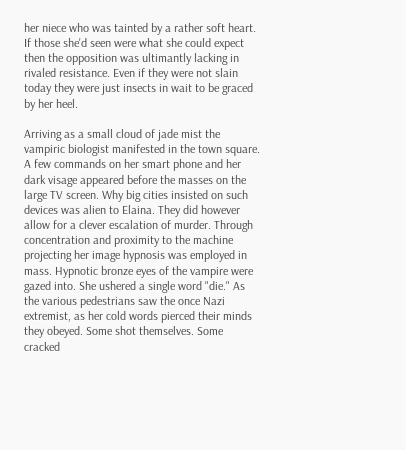her niece who was tainted by a rather soft heart. If those she'd seen were what she could expect then the opposition was ultimantly lacking in rivaled resistance. Even if they were not slain today they were just insects in wait to be graced by her heel.

Arriving as a small cloud of jade mist the vampiric biologist manifested in the town square. A few commands on her smart phone and her dark visage appeared before the masses on the large TV screen. Why big cities insisted on such devices was alien to Elaina. They did however allow for a clever escalation of murder. Through concentration and proximity to the machine projecting her image hypnosis was employed in mass. Hypnotic bronze eyes of the vampire were gazed into. She ushered a single word "die." As the various pedestrians saw the once Nazi extremist, as her cold words pierced their minds they obeyed. Some shot themselves. Some cracked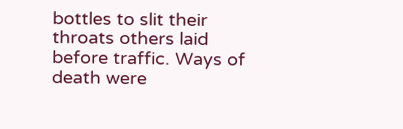bottles to slit their throats others laid before traffic. Ways of death were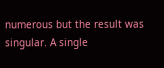numerous but the result was singular. A single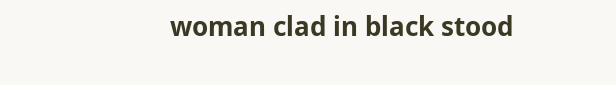woman clad in black stood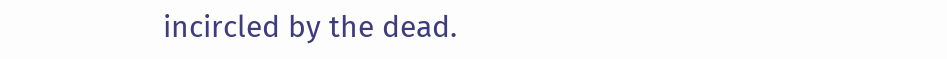incircled by the dead.